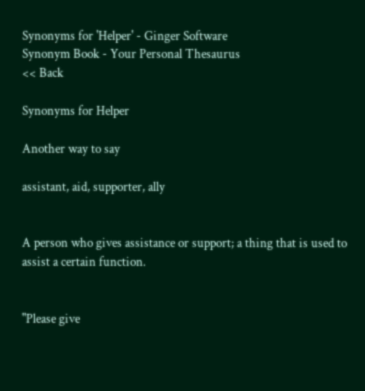Synonyms for 'Helper' - Ginger Software
Synonym Book - Your Personal Thesaurus
<< Back

Synonyms for Helper

Another way to say

assistant, aid, supporter, ally


A person who gives assistance or support; a thing that is used to assist a certain function.


"Please give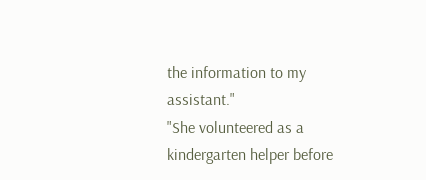the information to my assistant."
"She volunteered as a kindergarten helper before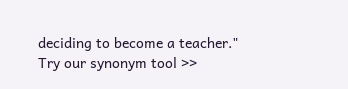deciding to become a teacher."
Try our synonym tool >>